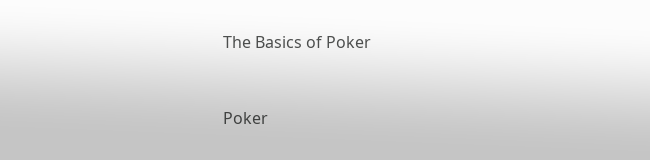The Basics of Poker


Poker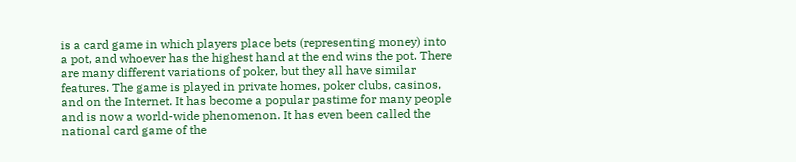is a card game in which players place bets (representing money) into a pot, and whoever has the highest hand at the end wins the pot. There are many different variations of poker, but they all have similar features. The game is played in private homes, poker clubs, casinos, and on the Internet. It has become a popular pastime for many people and is now a world-wide phenomenon. It has even been called the national card game of the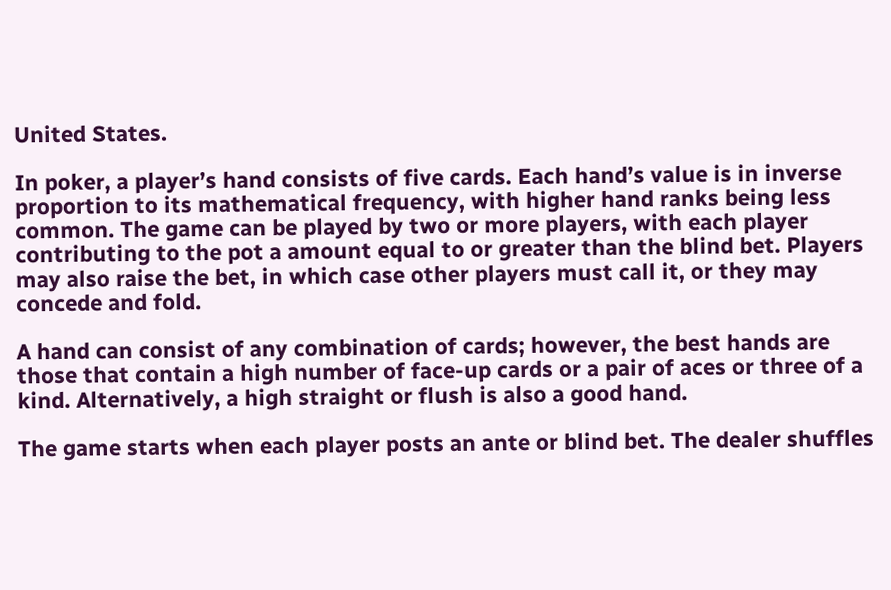United States.

In poker, a player’s hand consists of five cards. Each hand’s value is in inverse proportion to its mathematical frequency, with higher hand ranks being less common. The game can be played by two or more players, with each player contributing to the pot a amount equal to or greater than the blind bet. Players may also raise the bet, in which case other players must call it, or they may concede and fold.

A hand can consist of any combination of cards; however, the best hands are those that contain a high number of face-up cards or a pair of aces or three of a kind. Alternatively, a high straight or flush is also a good hand.

The game starts when each player posts an ante or blind bet. The dealer shuffles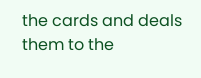the cards and deals them to the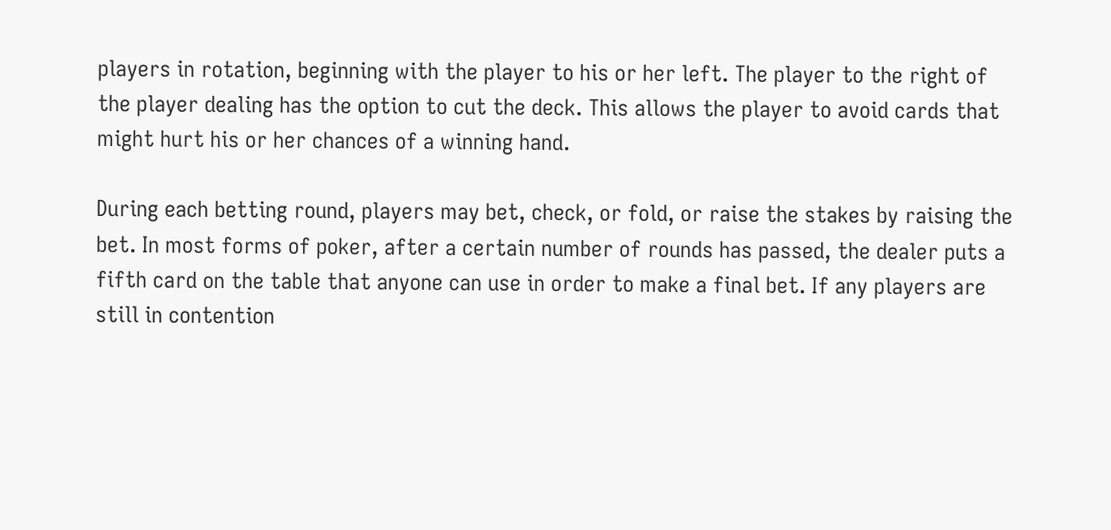players in rotation, beginning with the player to his or her left. The player to the right of the player dealing has the option to cut the deck. This allows the player to avoid cards that might hurt his or her chances of a winning hand.

During each betting round, players may bet, check, or fold, or raise the stakes by raising the bet. In most forms of poker, after a certain number of rounds has passed, the dealer puts a fifth card on the table that anyone can use in order to make a final bet. If any players are still in contention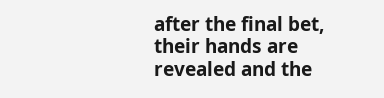after the final bet, their hands are revealed and the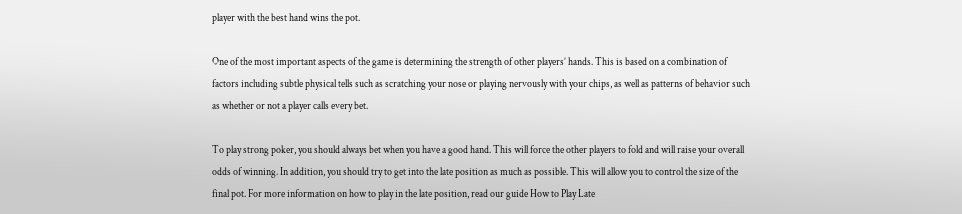player with the best hand wins the pot.

One of the most important aspects of the game is determining the strength of other players’ hands. This is based on a combination of factors including subtle physical tells such as scratching your nose or playing nervously with your chips, as well as patterns of behavior such as whether or not a player calls every bet.

To play strong poker, you should always bet when you have a good hand. This will force the other players to fold and will raise your overall odds of winning. In addition, you should try to get into the late position as much as possible. This will allow you to control the size of the final pot. For more information on how to play in the late position, read our guide How to Play Late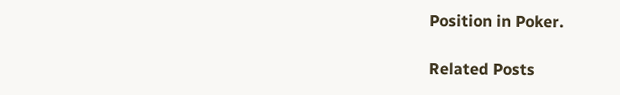Position in Poker.

Related Posts